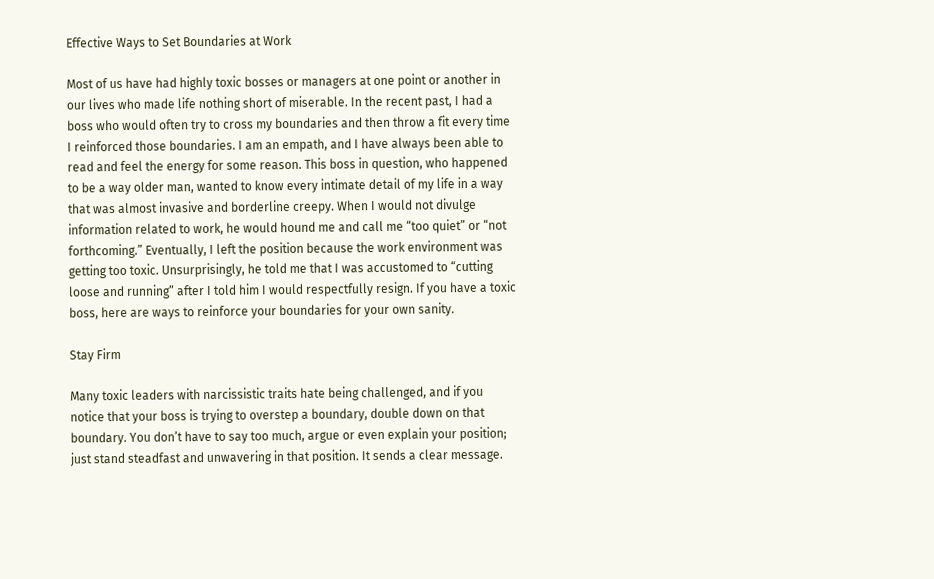Effective Ways to Set Boundaries at Work

Most of us have had highly toxic bosses or managers at one point or another in our lives who made life nothing short of miserable. In the recent past, I had a boss who would often try to cross my boundaries and then throw a fit every time I reinforced those boundaries. I am an empath, and I have always been able to read and feel the energy for some reason. This boss in question, who happened to be a way older man, wanted to know every intimate detail of my life in a way that was almost invasive and borderline creepy. When I would not divulge information related to work, he would hound me and call me “too quiet” or “not forthcoming.” Eventually, I left the position because the work environment was getting too toxic. Unsurprisingly, he told me that I was accustomed to “cutting loose and running” after I told him I would respectfully resign. If you have a toxic boss, here are ways to reinforce your boundaries for your own sanity.

Stay Firm

Many toxic leaders with narcissistic traits hate being challenged, and if you notice that your boss is trying to overstep a boundary, double down on that boundary. You don’t have to say too much, argue or even explain your position; just stand steadfast and unwavering in that position. It sends a clear message.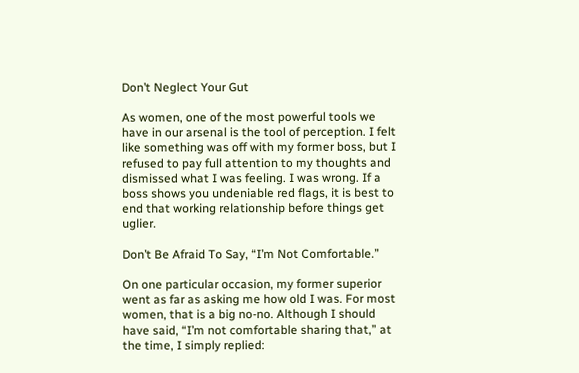Don’t Neglect Your Gut

As women, one of the most powerful tools we have in our arsenal is the tool of perception. I felt like something was off with my former boss, but I refused to pay full attention to my thoughts and dismissed what I was feeling. I was wrong. If a boss shows you undeniable red flags, it is best to end that working relationship before things get uglier.

Don’t Be Afraid To Say, “I’m Not Comfortable.”

On one particular occasion, my former superior went as far as asking me how old I was. For most women, that is a big no-no. Although I should have said, “I’m not comfortable sharing that,” at the time, I simply replied: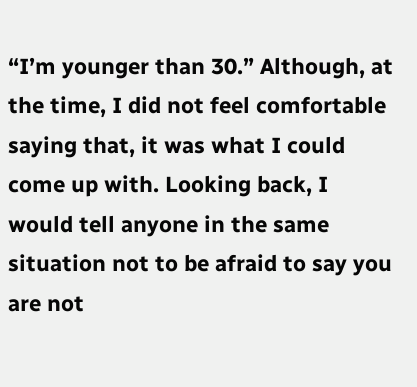“I’m younger than 30.” Although, at the time, I did not feel comfortable saying that, it was what I could come up with. Looking back, I would tell anyone in the same situation not to be afraid to say you are not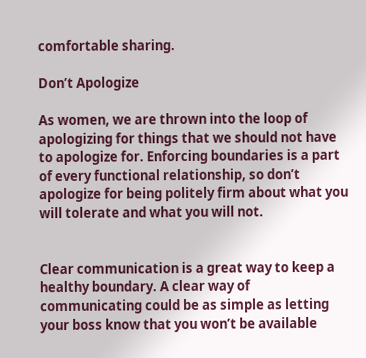comfortable sharing.

Don’t Apologize

As women, we are thrown into the loop of apologizing for things that we should not have to apologize for. Enforcing boundaries is a part of every functional relationship, so don’t apologize for being politely firm about what you will tolerate and what you will not.


Clear communication is a great way to keep a healthy boundary. A clear way of communicating could be as simple as letting your boss know that you won’t be available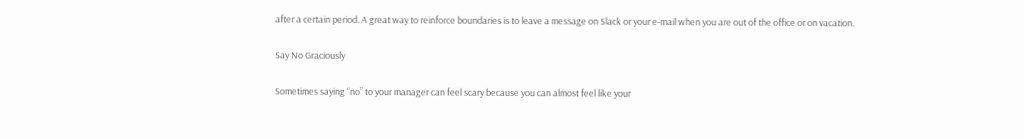after a certain period. A great way to reinforce boundaries is to leave a message on Slack or your e-mail when you are out of the office or on vacation.

Say No Graciously

Sometimes saying “no” to your manager can feel scary because you can almost feel like your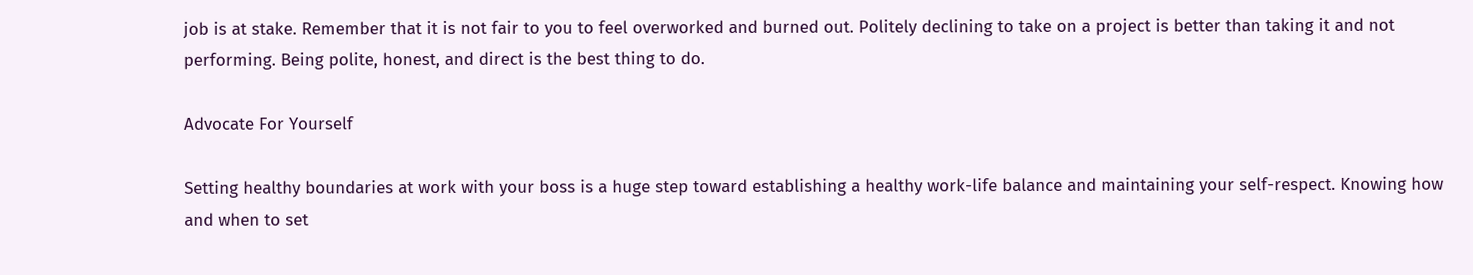job is at stake. Remember that it is not fair to you to feel overworked and burned out. Politely declining to take on a project is better than taking it and not performing. Being polite, honest, and direct is the best thing to do.

Advocate For Yourself

Setting healthy boundaries at work with your boss is a huge step toward establishing a healthy work-life balance and maintaining your self-respect. Knowing how and when to set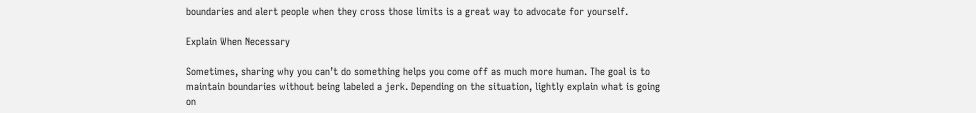boundaries and alert people when they cross those limits is a great way to advocate for yourself.

Explain When Necessary

Sometimes, sharing why you can’t do something helps you come off as much more human. The goal is to maintain boundaries without being labeled a jerk. Depending on the situation, lightly explain what is going on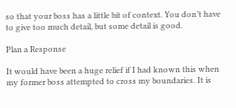so that your boss has a little bit of context. You don’t have to give too much detail, but some detail is good.

Plan a Response

It would have been a huge relief if I had known this when my former boss attempted to cross my boundaries. It is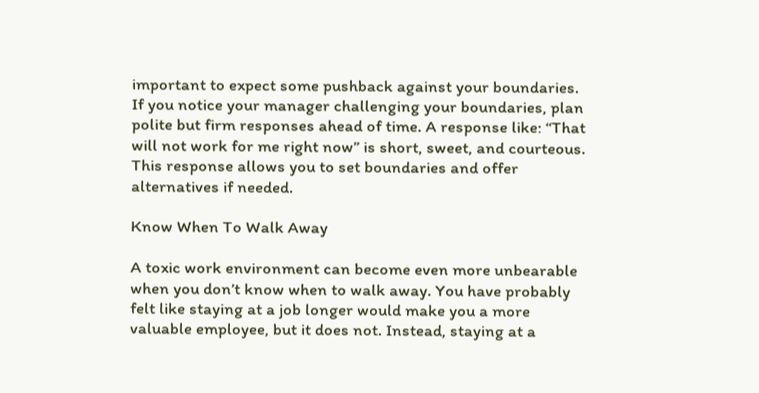important to expect some pushback against your boundaries. If you notice your manager challenging your boundaries, plan polite but firm responses ahead of time. A response like: “That will not work for me right now” is short, sweet, and courteous. This response allows you to set boundaries and offer alternatives if needed.

Know When To Walk Away

A toxic work environment can become even more unbearable when you don’t know when to walk away. You have probably felt like staying at a job longer would make you a more valuable employee, but it does not. Instead, staying at a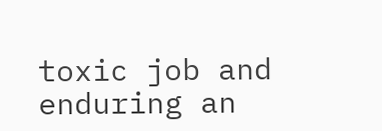toxic job and enduring an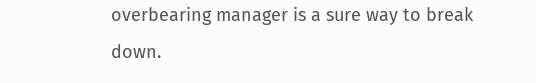overbearing manager is a sure way to break down.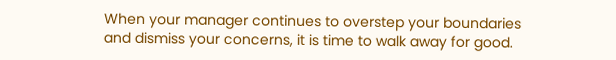When your manager continues to overstep your boundaries and dismiss your concerns, it is time to walk away for good.